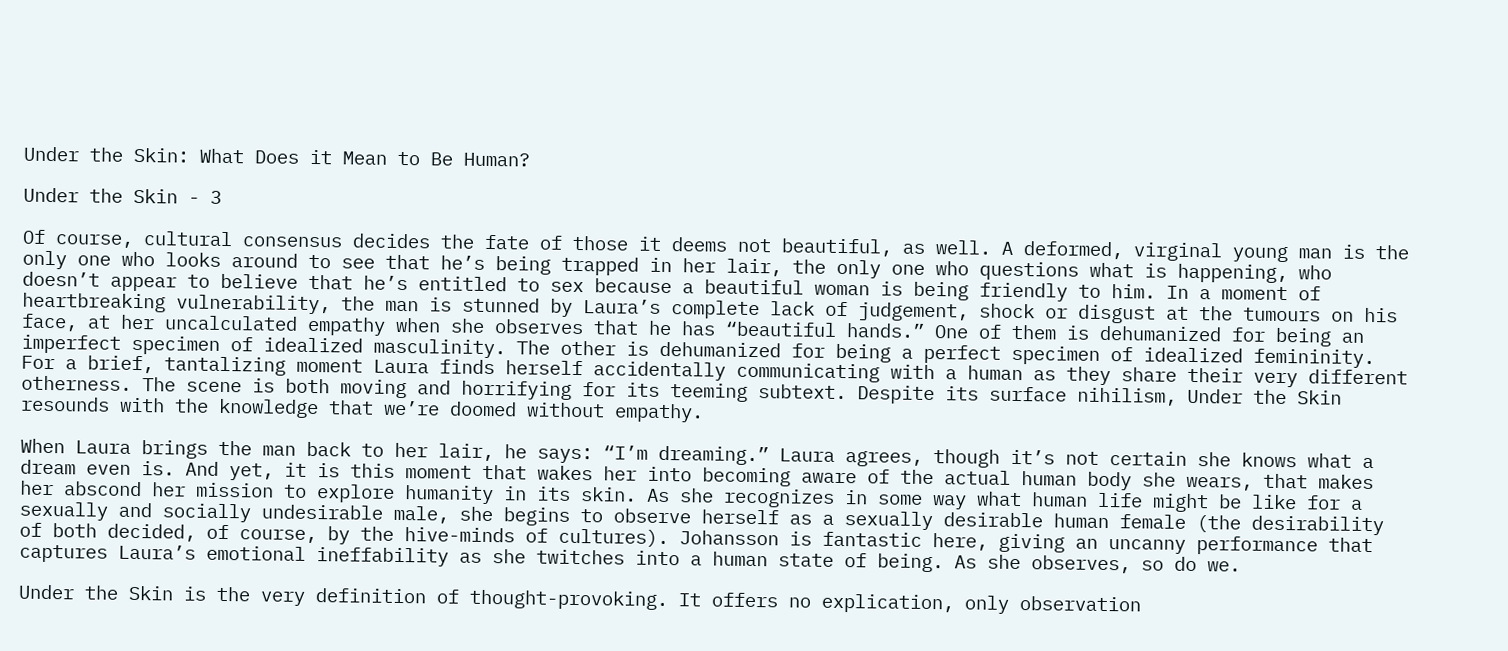Under the Skin: What Does it Mean to Be Human?

Under the Skin - 3

Of course, cultural consensus decides the fate of those it deems not beautiful, as well. A deformed, virginal young man is the only one who looks around to see that he’s being trapped in her lair, the only one who questions what is happening, who doesn’t appear to believe that he’s entitled to sex because a beautiful woman is being friendly to him. In a moment of heartbreaking vulnerability, the man is stunned by Laura’s complete lack of judgement, shock or disgust at the tumours on his face, at her uncalculated empathy when she observes that he has “beautiful hands.” One of them is dehumanized for being an imperfect specimen of idealized masculinity. The other is dehumanized for being a perfect specimen of idealized femininity. For a brief, tantalizing moment Laura finds herself accidentally communicating with a human as they share their very different otherness. The scene is both moving and horrifying for its teeming subtext. Despite its surface nihilism, Under the Skin resounds with the knowledge that we’re doomed without empathy.

When Laura brings the man back to her lair, he says: “I’m dreaming.” Laura agrees, though it’s not certain she knows what a dream even is. And yet, it is this moment that wakes her into becoming aware of the actual human body she wears, that makes her abscond her mission to explore humanity in its skin. As she recognizes in some way what human life might be like for a sexually and socially undesirable male, she begins to observe herself as a sexually desirable human female (the desirability of both decided, of course, by the hive-minds of cultures). Johansson is fantastic here, giving an uncanny performance that captures Laura’s emotional ineffability as she twitches into a human state of being. As she observes, so do we.

Under the Skin is the very definition of thought-provoking. It offers no explication, only observation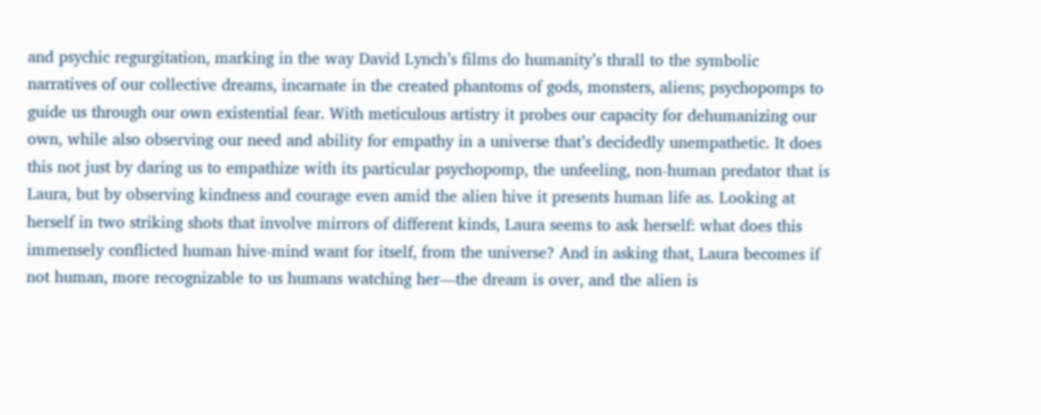and psychic regurgitation, marking in the way David Lynch’s films do humanity’s thrall to the symbolic narratives of our collective dreams, incarnate in the created phantoms of gods, monsters, aliens; psychopomps to guide us through our own existential fear. With meticulous artistry it probes our capacity for dehumanizing our own, while also observing our need and ability for empathy in a universe that’s decidedly unempathetic. It does this not just by daring us to empathize with its particular psychopomp, the unfeeling, non-human predator that is Laura, but by observing kindness and courage even amid the alien hive it presents human life as. Looking at herself in two striking shots that involve mirrors of different kinds, Laura seems to ask herself: what does this immensely conflicted human hive-mind want for itself, from the universe? And in asking that, Laura becomes if not human, more recognizable to us humans watching her—the dream is over, and the alien is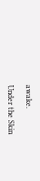awake.

Under the Skin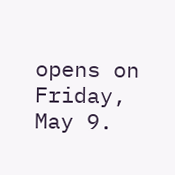opens on Friday, May 9.